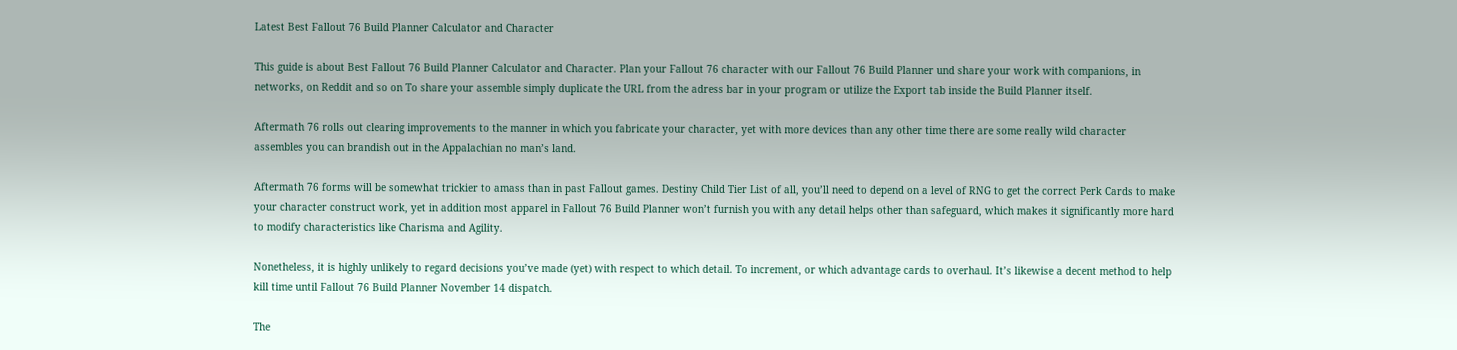Latest Best Fallout 76 Build Planner Calculator and Character

This guide is about Best Fallout 76 Build Planner Calculator and Character. Plan your Fallout 76 character with our Fallout 76 Build Planner und share your work with companions, in networks, on Reddit and so on To share your assemble simply duplicate the URL from the adress bar in your program or utilize the Export tab inside the Build Planner itself.

Aftermath 76 rolls out clearing improvements to the manner in which you fabricate your character, yet with more devices than any other time there are some really wild character assembles you can brandish out in the Appalachian no man’s land.

Aftermath 76 forms will be somewhat trickier to amass than in past Fallout games. Destiny Child Tier List of all, you’ll need to depend on a level of RNG to get the correct Perk Cards to make your character construct work, yet in addition most apparel in Fallout 76 Build Planner won’t furnish you with any detail helps other than safeguard, which makes it significantly more hard to modify characteristics like Charisma and Agility.

Nonetheless, it is highly unlikely to regard decisions you’ve made (yet) with respect to which detail. To increment, or which advantage cards to overhaul. It’s likewise a decent method to help kill time until Fallout 76 Build Planner November 14 dispatch.

The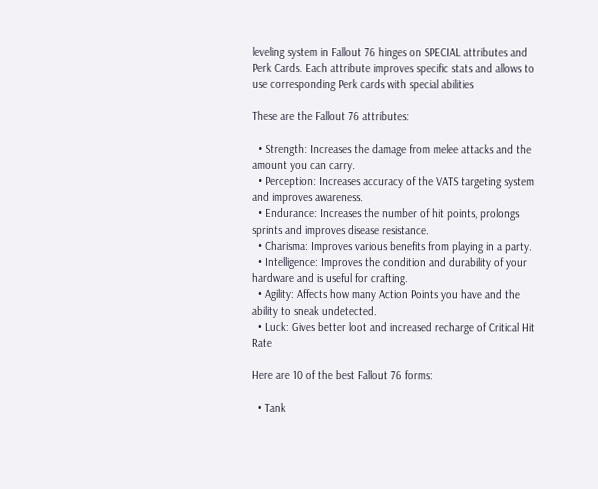leveling system in Fallout 76 hinges on SPECIAL attributes and Perk Cards. Each attribute improves specific stats and allows to use corresponding Perk cards with special abilities

These are the Fallout 76 attributes:

  • Strength: Increases the damage from melee attacks and the amount you can carry.
  • Perception: Increases accuracy of the VATS targeting system and improves awareness.
  • Endurance: Increases the number of hit points, prolongs sprints and improves disease resistance.
  • Charisma: Improves various benefits from playing in a party.
  • Intelligence: Improves the condition and durability of your hardware and is useful for crafting.
  • Agility: Affects how many Action Points you have and the ability to sneak undetected.
  • Luck: Gives better loot and increased recharge of Critical Hit Rate

Here are 10 of the best Fallout 76 forms:

  • Tank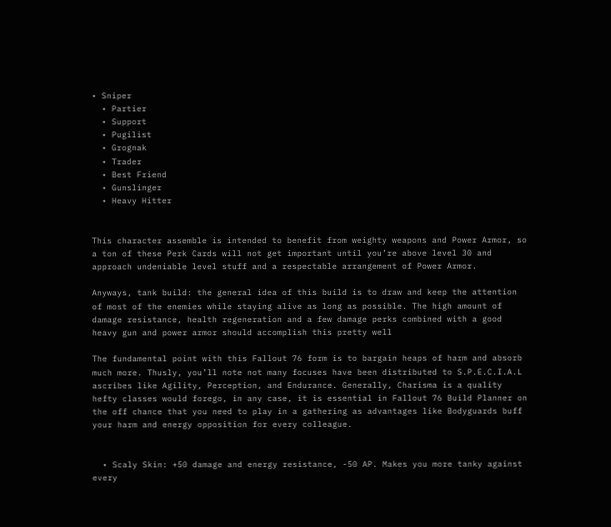• Sniper
  • Partier
  • Support
  • Pugilist
  • Grognak
  • Trader
  • Best Friend
  • Gunslinger
  • Heavy Hitter


This character assemble is intended to benefit from weighty weapons and Power Armor, so a ton of these Perk Cards will not get important until you’re above level 30 and approach undeniable level stuff and a respectable arrangement of Power Armor.

Anyways, tank build: the general idea of this build is to draw and keep the attention of most of the enemies while staying alive as long as possible. The high amount of damage resistance, health regeneration and a few damage perks combined with a good heavy gun and power armor should accomplish this pretty well

The fundamental point with this Fallout 76 form is to bargain heaps of harm and absorb much more. Thusly, you’ll note not many focuses have been distributed to S.P.E.C.I.A.L ascribes like Agility, Perception, and Endurance. Generally, Charisma is a quality hefty classes would forego, in any case, it is essential in Fallout 76 Build Planner on the off chance that you need to play in a gathering as advantages like Bodyguards buff your harm and energy opposition for every colleague.


  • Scaly Skin: +50 damage and energy resistance, -50 AP. Makes you more tanky against every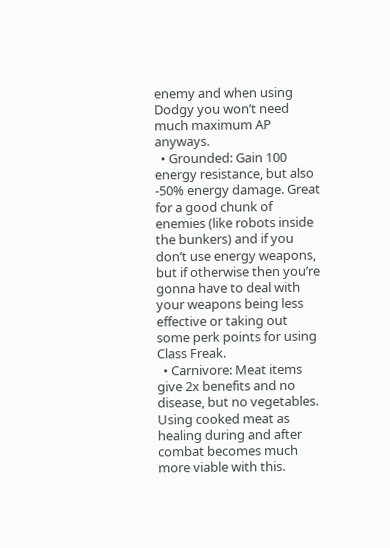enemy and when using Dodgy you won’t need much maximum AP anyways.
  • Grounded: Gain 100 energy resistance, but also -50% energy damage. Great for a good chunk of enemies (like robots inside the bunkers) and if you don’t use energy weapons, but if otherwise then you’re gonna have to deal with your weapons being less effective or taking out some perk points for using Class Freak.
  • Carnivore: Meat items give 2x benefits and no disease, but no vegetables. Using cooked meat as healing during and after combat becomes much more viable with this.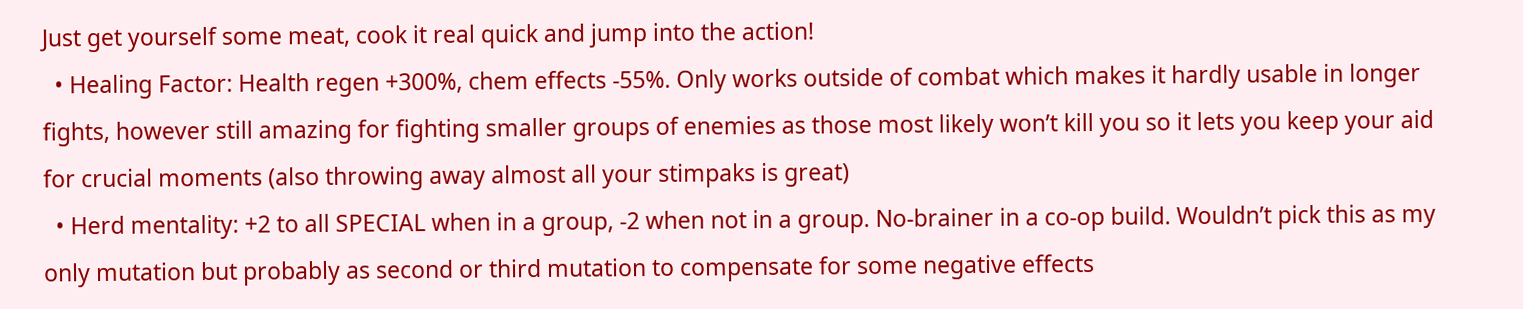Just get yourself some meat, cook it real quick and jump into the action!
  • Healing Factor: Health regen +300%, chem effects -55%. Only works outside of combat which makes it hardly usable in longer fights, however still amazing for fighting smaller groups of enemies as those most likely won’t kill you so it lets you keep your aid for crucial moments (also throwing away almost all your stimpaks is great)
  • Herd mentality: +2 to all SPECIAL when in a group, -2 when not in a group. No-brainer in a co-op build. Wouldn’t pick this as my only mutation but probably as second or third mutation to compensate for some negative effects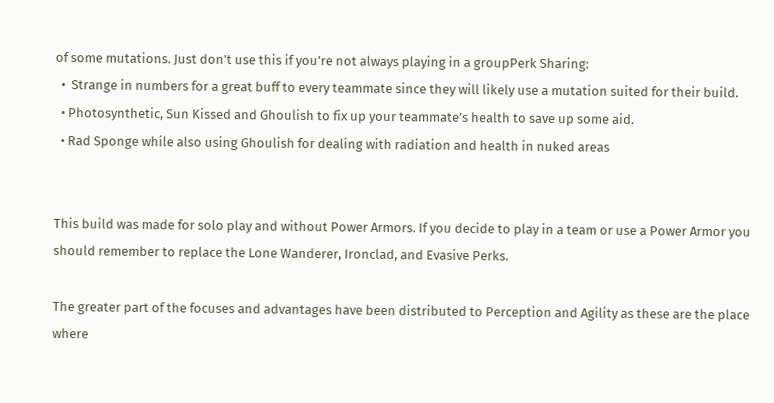of some mutations. Just don’t use this if you’re not always playing in a groupPerk Sharing:
  •  Strange in numbers for a great buff to every teammate since they will likely use a mutation suited for their build.
  • Photosynthetic, Sun Kissed and Ghoulish to fix up your teammate’s health to save up some aid.
  • Rad Sponge while also using Ghoulish for dealing with radiation and health in nuked areas


This build was made for solo play and without Power Armors. If you decide to play in a team or use a Power Armor you should remember to replace the Lone Wanderer, Ironclad, and Evasive Perks.

The greater part of the focuses and advantages have been distributed to Perception and Agility as these are the place where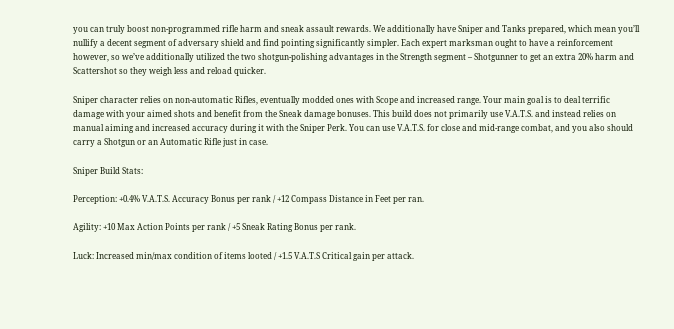you can truly boost non-programmed rifle harm and sneak assault rewards. We additionally have Sniper and Tanks prepared, which mean you’ll nullify a decent segment of adversary shield and find pointing significantly simpler. Each expert marksman ought to have a reinforcement however, so we’ve additionally utilized the two shotgun-polishing advantages in the Strength segment – Shotgunner to get an extra 20% harm and Scattershot so they weigh less and reload quicker.

Sniper character relies on non-automatic Rifles, eventually modded ones with Scope and increased range. Your main goal is to deal terrific damage with your aimed shots and benefit from the Sneak damage bonuses. This build does not primarily use V.A.T.S. and instead relies on manual aiming and increased accuracy during it with the Sniper Perk. You can use V.A.T.S. for close and mid-range combat, and you also should carry a Shotgun or an Automatic Rifle just in case.

Sniper Build Stats:

Perception: +0.4% V.A.T.S. Accuracy Bonus per rank / +12 Compass Distance in Feet per ran.

Agility: +10 Max Action Points per rank / +5 Sneak Rating Bonus per rank.

Luck: Increased min/max condition of items looted / +1.5 V.A.T.S Critical gain per attack.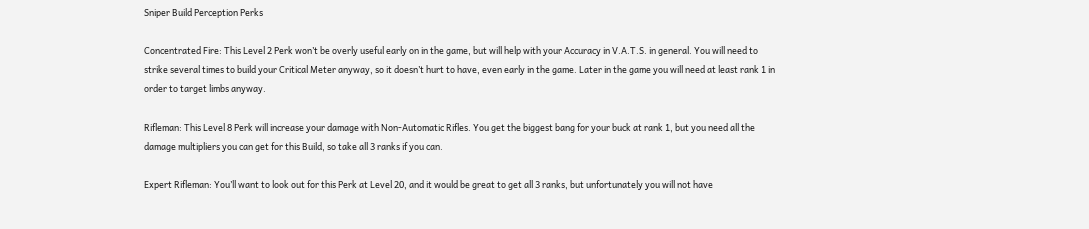Sniper Build Perception Perks

Concentrated Fire: This Level 2 Perk won’t be overly useful early on in the game, but will help with your Accuracy in V.A.T.S. in general. You will need to strike several times to build your Critical Meter anyway, so it doesn’t hurt to have, even early in the game. Later in the game you will need at least rank 1 in order to target limbs anyway.

Rifleman: This Level 8 Perk will increase your damage with Non-Automatic Rifles. You get the biggest bang for your buck at rank 1, but you need all the damage multipliers you can get for this Build, so take all 3 ranks if you can.

Expert Rifleman: You’ll want to look out for this Perk at Level 20, and it would be great to get all 3 ranks, but unfortunately you will not have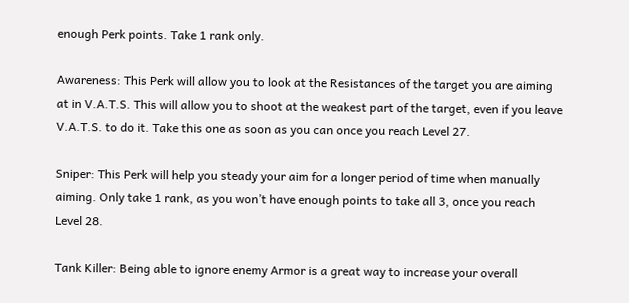enough Perk points. Take 1 rank only.

Awareness: This Perk will allow you to look at the Resistances of the target you are aiming at in V.A.T.S. This will allow you to shoot at the weakest part of the target, even if you leave V.A.T.S. to do it. Take this one as soon as you can once you reach Level 27.

Sniper: This Perk will help you steady your aim for a longer period of time when manually aiming. Only take 1 rank, as you won’t have enough points to take all 3, once you reach Level 28.

Tank Killer: Being able to ignore enemy Armor is a great way to increase your overall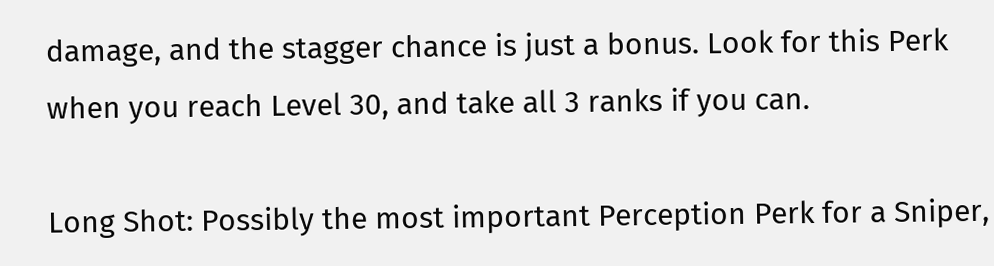damage, and the stagger chance is just a bonus. Look for this Perk when you reach Level 30, and take all 3 ranks if you can.

Long Shot: Possibly the most important Perception Perk for a Sniper,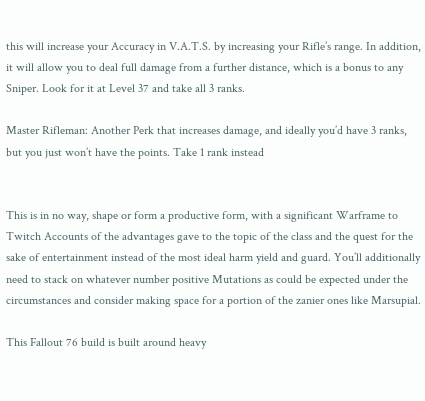this will increase your Accuracy in V.A.T.S. by increasing your Rifle’s range. In addition, it will allow you to deal full damage from a further distance, which is a bonus to any Sniper. Look for it at Level 37 and take all 3 ranks.

Master Rifleman: Another Perk that increases damage, and ideally you’d have 3 ranks, but you just won’t have the points. Take 1 rank instead


This is in no way, shape or form a productive form, with a significant Warframe to Twitch Accounts of the advantages gave to the topic of the class and the quest for the sake of entertainment instead of the most ideal harm yield and guard. You’ll additionally need to stack on whatever number positive Mutations as could be expected under the circumstances and consider making space for a portion of the zanier ones like Marsupial.

This Fallout 76 build is built around heavy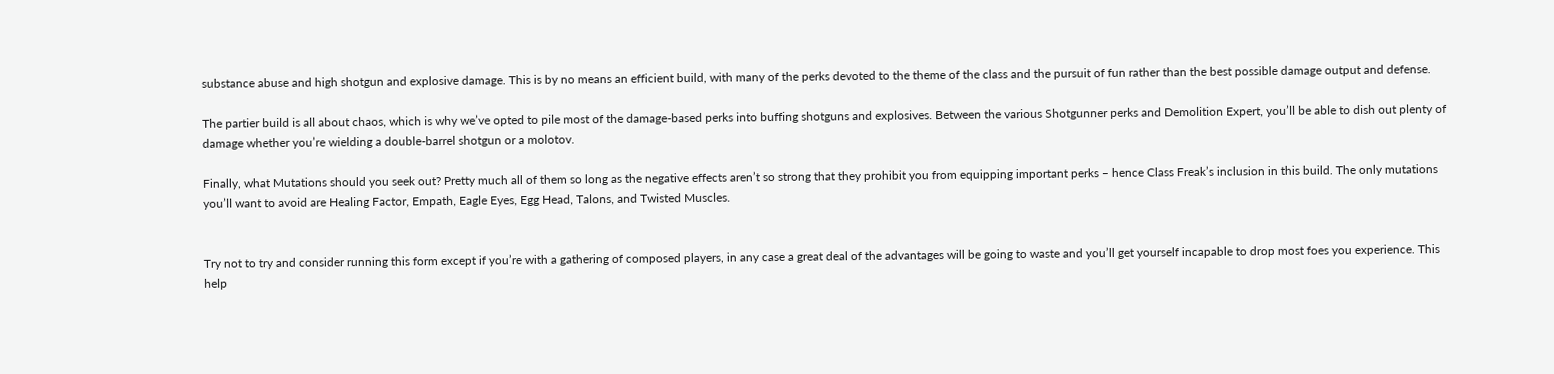substance abuse and high shotgun and explosive damage. This is by no means an efficient build, with many of the perks devoted to the theme of the class and the pursuit of fun rather than the best possible damage output and defense.

The partier build is all about chaos, which is why we’ve opted to pile most of the damage-based perks into buffing shotguns and explosives. Between the various Shotgunner perks and Demolition Expert, you’ll be able to dish out plenty of damage whether you’re wielding a double-barrel shotgun or a molotov.

Finally, what Mutations should you seek out? Pretty much all of them so long as the negative effects aren’t so strong that they prohibit you from equipping important perks – hence Class Freak’s inclusion in this build. The only mutations you’ll want to avoid are Healing Factor, Empath, Eagle Eyes, Egg Head, Talons, and Twisted Muscles.


Try not to try and consider running this form except if you’re with a gathering of composed players, in any case a great deal of the advantages will be going to waste and you’ll get yourself incapable to drop most foes you experience. This help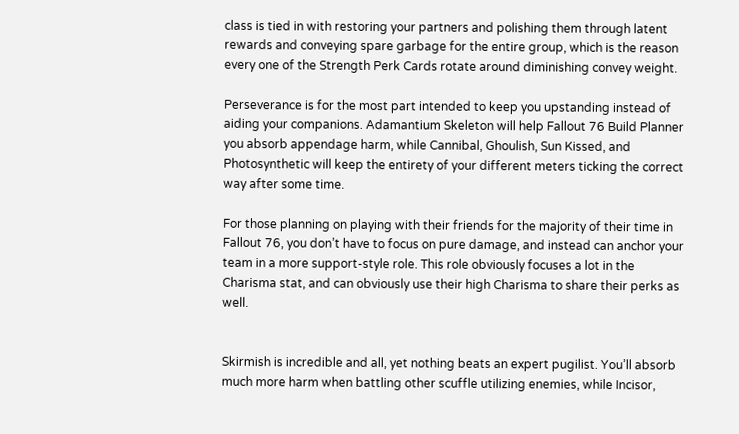class is tied in with restoring your partners and polishing them through latent rewards and conveying spare garbage for the entire group, which is the reason every one of the Strength Perk Cards rotate around diminishing convey weight.

Perseverance is for the most part intended to keep you upstanding instead of aiding your companions. Adamantium Skeleton will help Fallout 76 Build Planner you absorb appendage harm, while Cannibal, Ghoulish, Sun Kissed, and Photosynthetic will keep the entirety of your different meters ticking the correct way after some time.

For those planning on playing with their friends for the majority of their time in Fallout 76, you don’t have to focus on pure damage, and instead can anchor your team in a more support-style role. This role obviously focuses a lot in the Charisma stat, and can obviously use their high Charisma to share their perks as well.


Skirmish is incredible and all, yet nothing beats an expert pugilist. You’ll absorb much more harm when battling other scuffle utilizing enemies, while Incisor,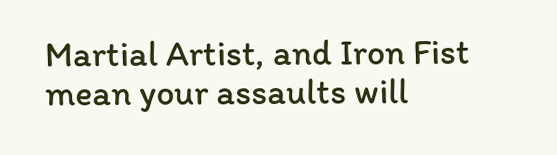Martial Artist, and Iron Fist mean your assaults will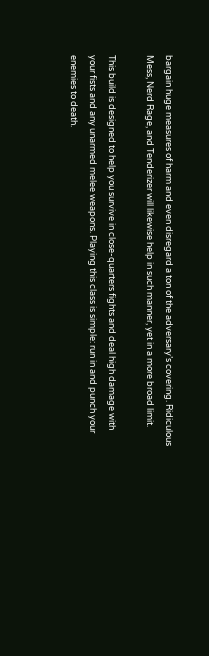bargain huge measures of harm and even disregard a ton of the adversary’s covering. Ridiculous Mess, Nerd Rage, and Tenderizer will likewise help in such manner, yet in a more broad limit.

This build is designed to help you survive in close-quarters fights and deal high damage with your fists and any unarmed melee weapons. Playing this class is simple: run in and punch your enemies to death.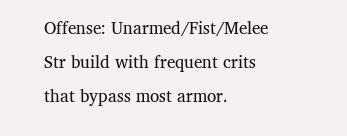Offense: Unarmed/Fist/Melee Str build with frequent crits that bypass most armor.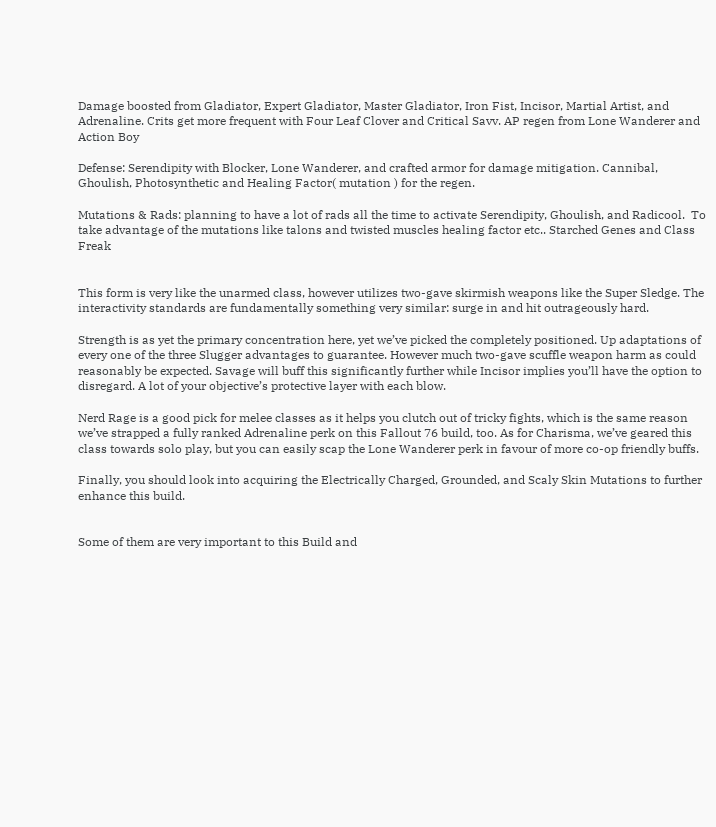Damage boosted from Gladiator, Expert Gladiator, Master Gladiator, Iron Fist, Incisor, Martial Artist, and Adrenaline. Crits get more frequent with Four Leaf Clover and Critical Savv. AP regen from Lone Wanderer and Action Boy

Defense: Serendipity with Blocker, Lone Wanderer, and crafted armor for damage mitigation. Cannibal, Ghoulish, Photosynthetic and Healing Factor( mutation ) for the regen.

Mutations & Rads: planning to have a lot of rads all the time to activate Serendipity, Ghoulish, and Radicool.  To take advantage of the mutations like talons and twisted muscles healing factor etc.. Starched Genes and Class Freak


This form is very like the unarmed class, however utilizes two-gave skirmish weapons like the Super Sledge. The interactivity standards are fundamentally something very similar: surge in and hit outrageously hard.

Strength is as yet the primary concentration here, yet we’ve picked the completely positioned. Up adaptations of every one of the three Slugger advantages to guarantee. However much two-gave scuffle weapon harm as could reasonably be expected. Savage will buff this significantly further while Incisor implies you’ll have the option to disregard. A lot of your objective’s protective layer with each blow.

Nerd Rage is a good pick for melee classes as it helps you clutch out of tricky fights, which is the same reason we’ve strapped a fully ranked Adrenaline perk on this Fallout 76 build, too. As for Charisma, we’ve geared this class towards solo play, but you can easily scap the Lone Wanderer perk in favour of more co-op friendly buffs.

Finally, you should look into acquiring the Electrically Charged, Grounded, and Scaly Skin Mutations to further enhance this build.


Some of them are very important to this Build and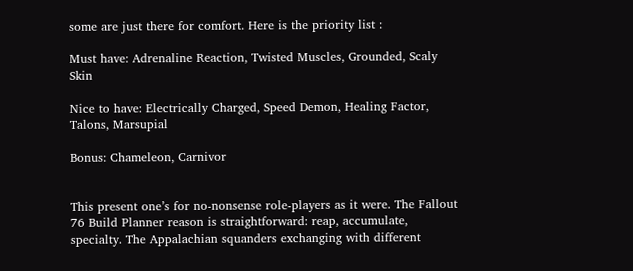some are just there for comfort. Here is the priority list :

Must have: Adrenaline Reaction, Twisted Muscles, Grounded, Scaly Skin

Nice to have: Electrically Charged, Speed Demon, Healing Factor, Talons, Marsupial

Bonus: Chameleon, Carnivor


This present one’s for no-nonsense role-players as it were. The Fallout 76 Build Planner reason is straightforward: reap, accumulate, specialty. The Appalachian squanders exchanging with different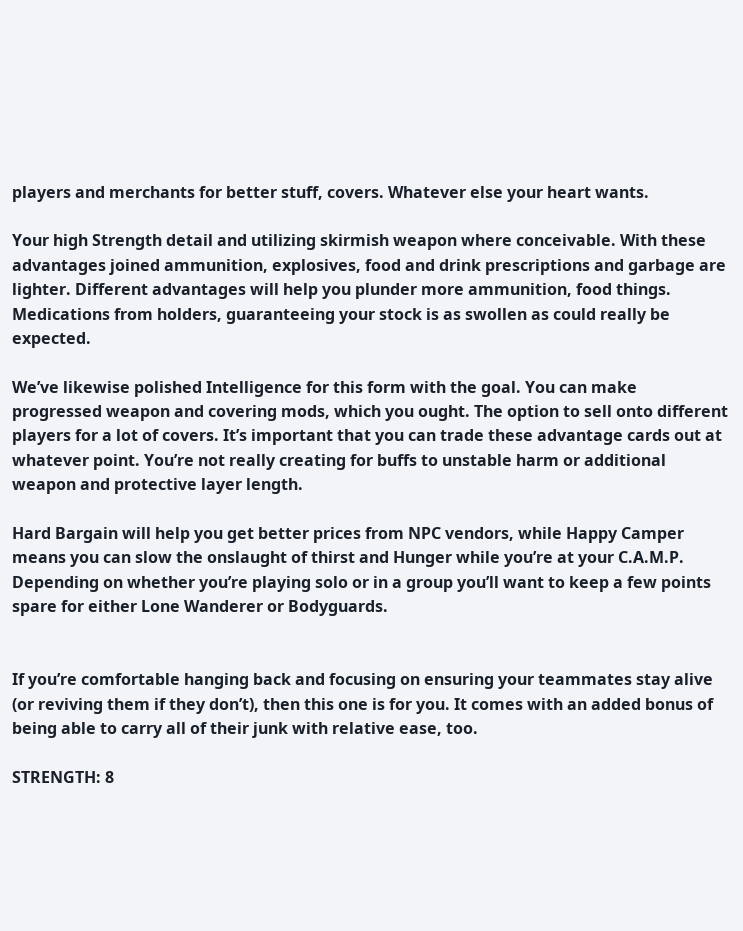players and merchants for better stuff, covers. Whatever else your heart wants.

Your high Strength detail and utilizing skirmish weapon where conceivable. With these advantages joined ammunition, explosives, food and drink prescriptions and garbage are lighter. Different advantages will help you plunder more ammunition, food things. Medications from holders, guaranteeing your stock is as swollen as could really be expected.

We’ve likewise polished Intelligence for this form with the goal. You can make progressed weapon and covering mods, which you ought. The option to sell onto different players for a lot of covers. It’s important that you can trade these advantage cards out at whatever point. You’re not really creating for buffs to unstable harm or additional weapon and protective layer length.

Hard Bargain will help you get better prices from NPC vendors, while Happy Camper means you can slow the onslaught of thirst and Hunger while you’re at your C.A.M.P. Depending on whether you’re playing solo or in a group you’ll want to keep a few points spare for either Lone Wanderer or Bodyguards.


If you’re comfortable hanging back and focusing on ensuring your teammates stay alive (or reviving them if they don’t), then this one is for you. It comes with an added bonus of being able to carry all of their junk with relative ease, too.

STRENGTH: 8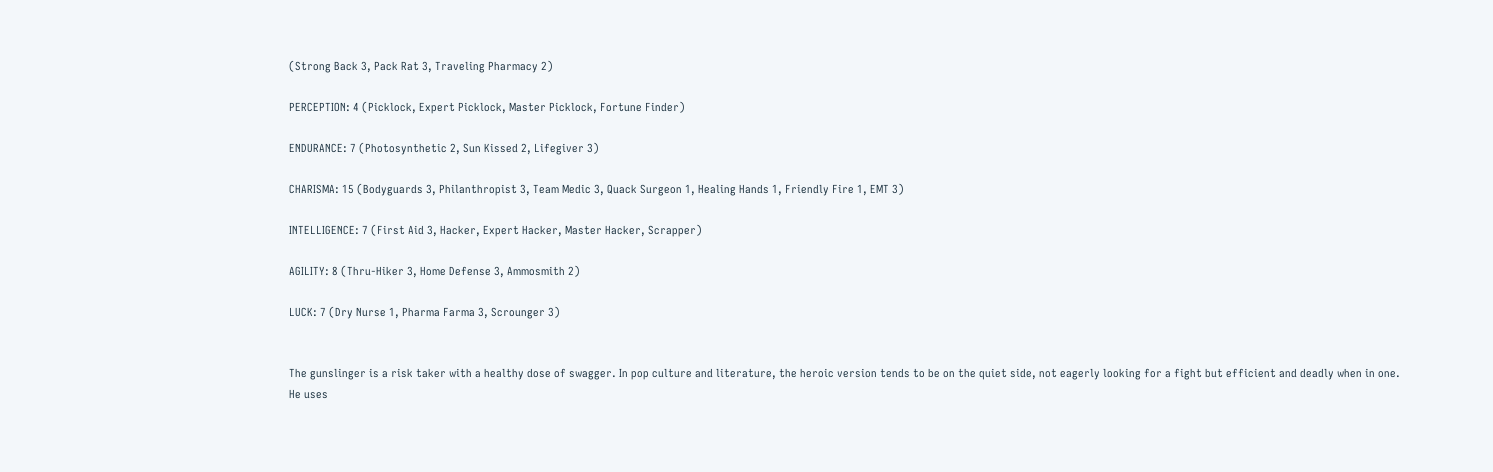(Strong Back 3, Pack Rat 3, Traveling Pharmacy 2)

PERCEPTION: 4 (Picklock, Expert Picklock, Master Picklock, Fortune Finder)

ENDURANCE: 7 (Photosynthetic 2, Sun Kissed 2, Lifegiver 3)

CHARISMA: 15 (Bodyguards 3, Philanthropist 3, Team Medic 3, Quack Surgeon 1, Healing Hands 1, Friendly Fire 1, EMT 3)

INTELLIGENCE: 7 (First Aid 3, Hacker, Expert Hacker, Master Hacker, Scrapper)

AGILITY: 8 (Thru-Hiker 3, Home Defense 3, Ammosmith 2)

LUCK: 7 (Dry Nurse 1, Pharma Farma 3, Scrounger 3)


The gunslinger is a risk taker with a healthy dose of swagger. In pop culture and literature, the heroic version tends to be on the quiet side, not eagerly looking for a fight but efficient and deadly when in one. He uses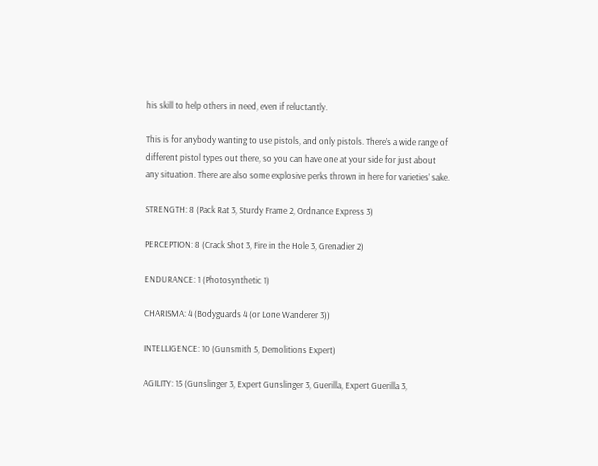his skill to help others in need, even if reluctantly.

This is for anybody wanting to use pistols, and only pistols. There’s a wide range of different pistol types out there, so you can have one at your side for just about any situation. There are also some explosive perks thrown in here for varieties’ sake.

STRENGTH: 8 (Pack Rat 3, Sturdy Frame 2, Ordnance Express 3)

PERCEPTION: 8 (Crack Shot 3, Fire in the Hole 3, Grenadier 2)

ENDURANCE: 1 (Photosynthetic 1)

CHARISMA: 4 (Bodyguards 4 (or Lone Wanderer 3))

INTELLIGENCE: 10 (Gunsmith 5, Demolitions Expert)

AGILITY: 15 (Gunslinger 3, Expert Gunslinger 3, Guerilla, Expert Guerilla 3,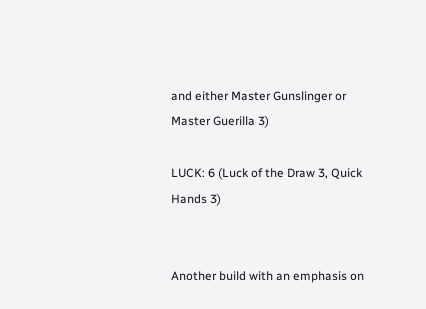and either Master Gunslinger or Master Guerilla 3)

LUCK: 6 (Luck of the Draw 3, Quick Hands 3)


Another build with an emphasis on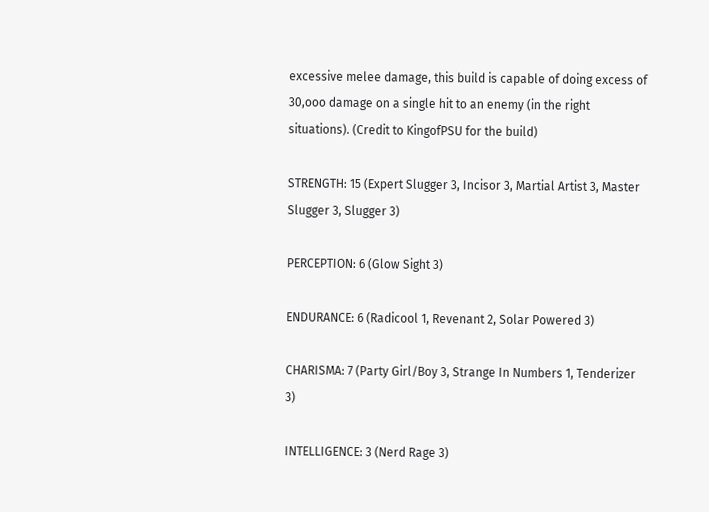excessive melee damage, this build is capable of doing excess of 30,ooo damage on a single hit to an enemy (in the right situations). (Credit to KingofPSU for the build)

STRENGTH: 15 (Expert Slugger 3, Incisor 3, Martial Artist 3, Master Slugger 3, Slugger 3)

PERCEPTION: 6 (Glow Sight 3)

ENDURANCE: 6 (Radicool 1, Revenant 2, Solar Powered 3)

CHARISMA: 7 (Party Girl/Boy 3, Strange In Numbers 1, Tenderizer 3)

INTELLIGENCE: 3 (Nerd Rage 3)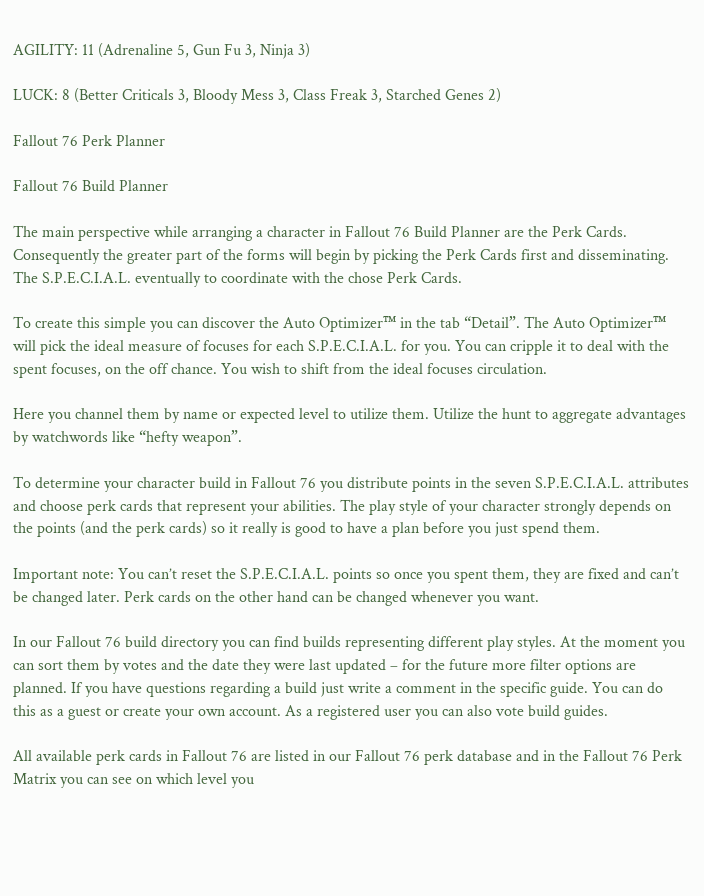AGILITY: 11 (Adrenaline 5, Gun Fu 3, Ninja 3)

LUCK: 8 (Better Criticals 3, Bloody Mess 3, Class Freak 3, Starched Genes 2)

Fallout 76 Perk Planner

Fallout 76 Build Planner

The main perspective while arranging a character in Fallout 76 Build Planner are the Perk Cards. Consequently the greater part of the forms will begin by picking the Perk Cards first and disseminating. The S.P.E.C.I.A.L. eventually to coordinate with the chose Perk Cards.

To create this simple you can discover the Auto Optimizer™ in the tab “Detail”. The Auto Optimizer™ will pick the ideal measure of focuses for each S.P.E.C.I.A.L. for you. You can cripple it to deal with the spent focuses, on the off chance. You wish to shift from the ideal focuses circulation.

Here you channel them by name or expected level to utilize them. Utilize the hunt to aggregate advantages by watchwords like “hefty weapon”.

To determine your character build in Fallout 76 you distribute points in the seven S.P.E.C.I.A.L. attributes and choose perk cards that represent your abilities. The play style of your character strongly depends on the points (and the perk cards) so it really is good to have a plan before you just spend them.

Important note: You can’t reset the S.P.E.C.I.A.L. points so once you spent them, they are fixed and can’t be changed later. Perk cards on the other hand can be changed whenever you want.

In our Fallout 76 build directory you can find builds representing different play styles. At the moment you can sort them by votes and the date they were last updated – for the future more filter options are planned. If you have questions regarding a build just write a comment in the specific guide. You can do this as a guest or create your own account. As a registered user you can also vote build guides.

All available perk cards in Fallout 76 are listed in our Fallout 76 perk database and in the Fallout 76 Perk Matrix you can see on which level you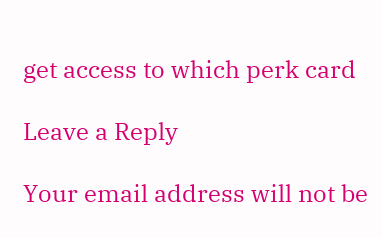get access to which perk card

Leave a Reply

Your email address will not be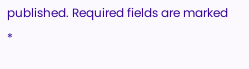published. Required fields are marked *